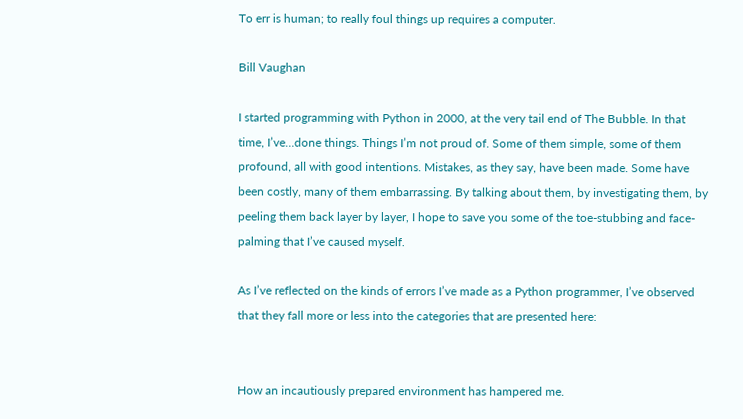To err is human; to really foul things up requires a computer.

Bill Vaughan

I started programming with Python in 2000, at the very tail end of The Bubble. In that time, I’ve…done things. Things I’m not proud of. Some of them simple, some of them profound, all with good intentions. Mistakes, as they say, have been made. Some have been costly, many of them embarrassing. By talking about them, by investigating them, by peeling them back layer by layer, I hope to save you some of the toe-stubbing and face-palming that I’ve caused myself.

As I’ve reflected on the kinds of errors I’ve made as a Python programmer, I’ve observed that they fall more or less into the categories that are presented here:


How an incautiously prepared environment has hampered me.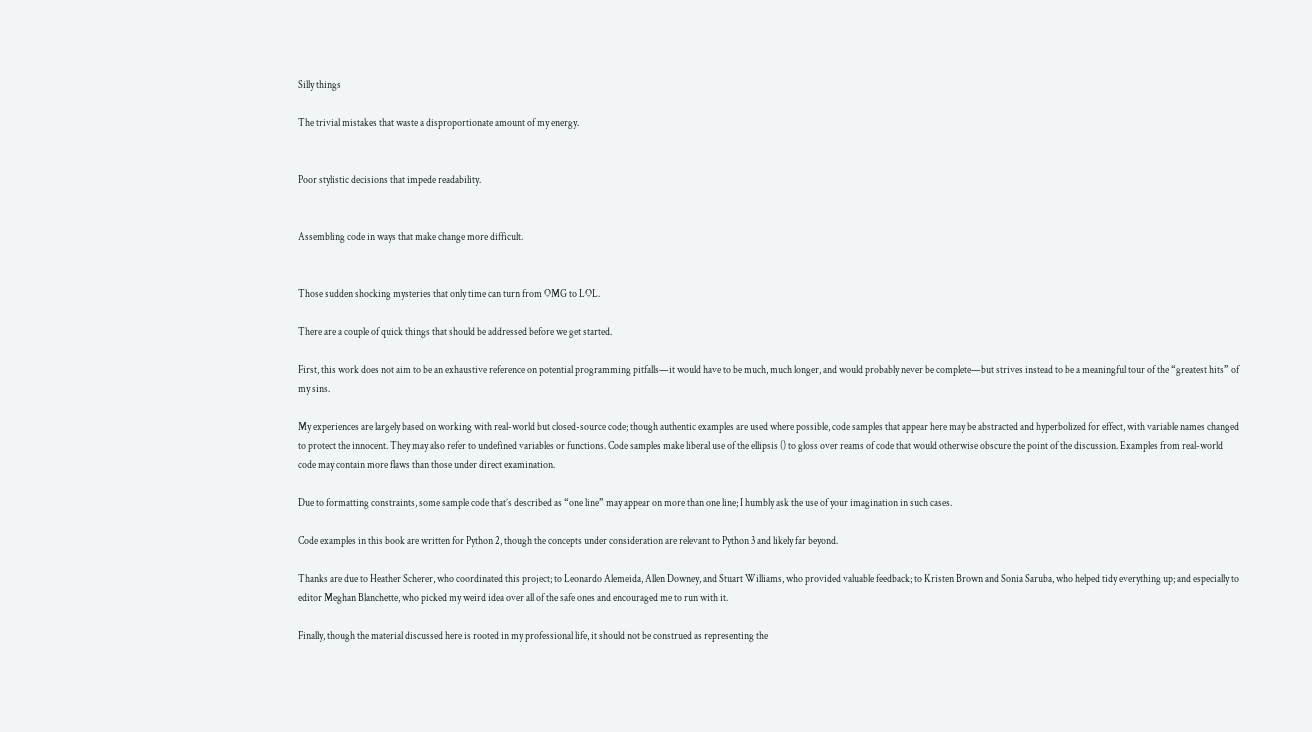Silly things

The trivial mistakes that waste a disproportionate amount of my energy.


Poor stylistic decisions that impede readability.


Assembling code in ways that make change more difficult.


Those sudden shocking mysteries that only time can turn from OMG to LOL.

There are a couple of quick things that should be addressed before we get started.

First, this work does not aim to be an exhaustive reference on potential programming pitfalls—it would have to be much, much longer, and would probably never be complete—but strives instead to be a meaningful tour of the “greatest hits” of my sins.

My experiences are largely based on working with real-world but closed-source code; though authentic examples are used where possible, code samples that appear here may be abstracted and hyperbolized for effect, with variable names changed to protect the innocent. They may also refer to undefined variables or functions. Code samples make liberal use of the ellipsis () to gloss over reams of code that would otherwise obscure the point of the discussion. Examples from real-world code may contain more flaws than those under direct examination.

Due to formatting constraints, some sample code that’s described as “one line” may appear on more than one line; I humbly ask the use of your imagination in such cases.

Code examples in this book are written for Python 2, though the concepts under consideration are relevant to Python 3 and likely far beyond.

Thanks are due to Heather Scherer, who coordinated this project; to Leonardo Alemeida, Allen Downey, and Stuart Williams, who provided valuable feedback; to Kristen Brown and Sonia Saruba, who helped tidy everything up; and especially to editor Meghan Blanchette, who picked my weird idea over all of the safe ones and encouraged me to run with it.

Finally, though the material discussed here is rooted in my professional life, it should not be construed as representing the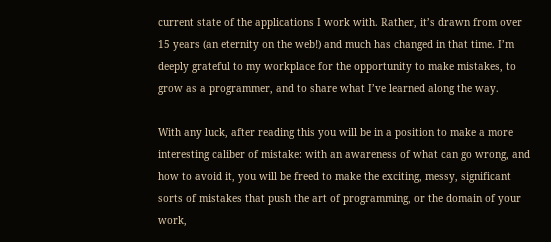current state of the applications I work with. Rather, it’s drawn from over 15 years (an eternity on the web!) and much has changed in that time. I’m deeply grateful to my workplace for the opportunity to make mistakes, to grow as a programmer, and to share what I’ve learned along the way.

With any luck, after reading this you will be in a position to make a more interesting caliber of mistake: with an awareness of what can go wrong, and how to avoid it, you will be freed to make the exciting, messy, significant sorts of mistakes that push the art of programming, or the domain of your work,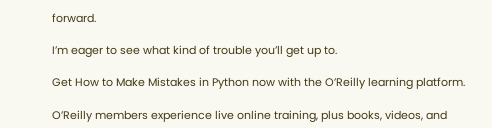forward.

I’m eager to see what kind of trouble you’ll get up to.

Get How to Make Mistakes in Python now with the O’Reilly learning platform.

O’Reilly members experience live online training, plus books, videos, and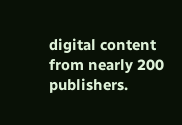digital content from nearly 200 publishers.